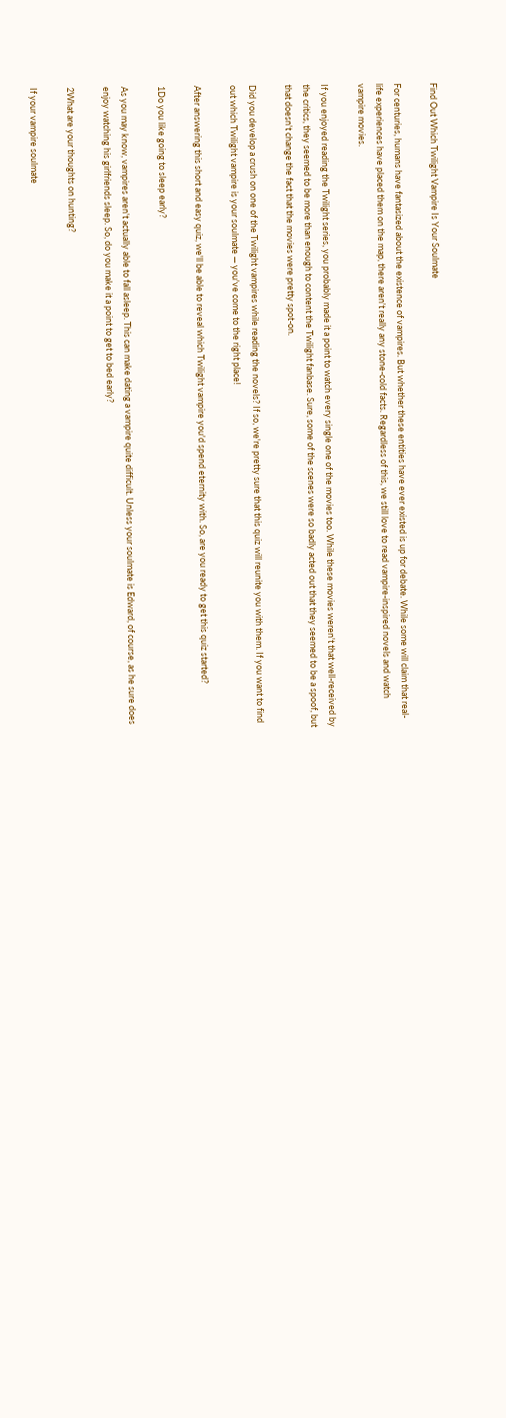Find Out Which Twilight Vampire Is Your Soulmate

For centuries, humans have fantasized about the existence of vampires. But whether these entities have ever existed is up for debate. While some will claim that real-life experiences have placed them on the map, there aren't really any stone-cold facts. Regardless of this, we still love to read vampire-inspired novels and watch vampire movies.

If you enjoyed reading the Twilight series, you probably made it a point to watch every single one of the movies too. While these movies weren't that well-received by the critics, they seemed to be more than enough to content the Twilight fanbase. Sure, some of the scenes were so badly acted out that they seemed to be a spoof, but that doesn't change the fact that the movies were pretty spot-on.

Did you develop a crush on one of the Twilight vampires while reading the novels? If so, we're pretty sure that this quiz will reunite you with them. If you want to find out which Twilight vampire is your soulmate — you've come to the right place!

After answering this short and easy quiz, we'll be able to reveal which Twilight vampire you'd spend eternity with. So, are you ready to get this quiz started?

1Do you like going to sleep early?

As you may know, vampires aren't actually able to fall asleep. This can make dating a vampire quite difficult. Unless your soulmate is Edward, of course, as he sure does enjoy watching his girlfriends sleep. So, do you make it a point to get to bed early?

2What are your thoughts on hunting?

If your vampire soulmate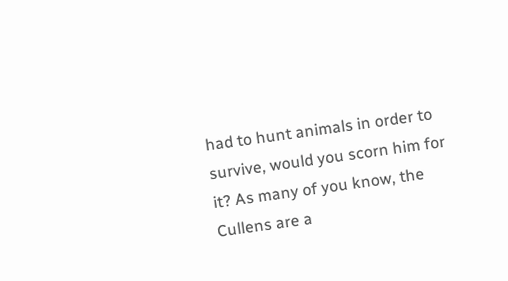had to hunt animals in order to survive, would you scorn him for it? As many of you know, the Cullens are a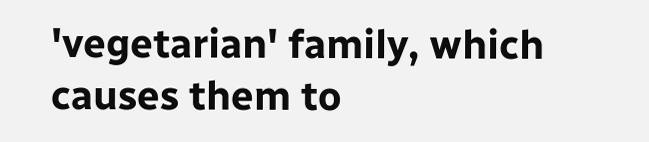'vegetarian' family, which causes them to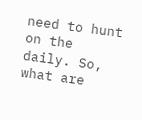need to hunt on the daily. So, what are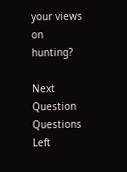your views on hunting?

Next Question
Questions Left